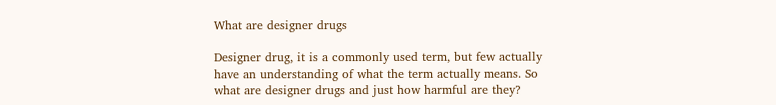What are designer drugs

Designer drug, it is a commonly used term, but few actually have an understanding of what the term actually means. So what are designer drugs and just how harmful are they?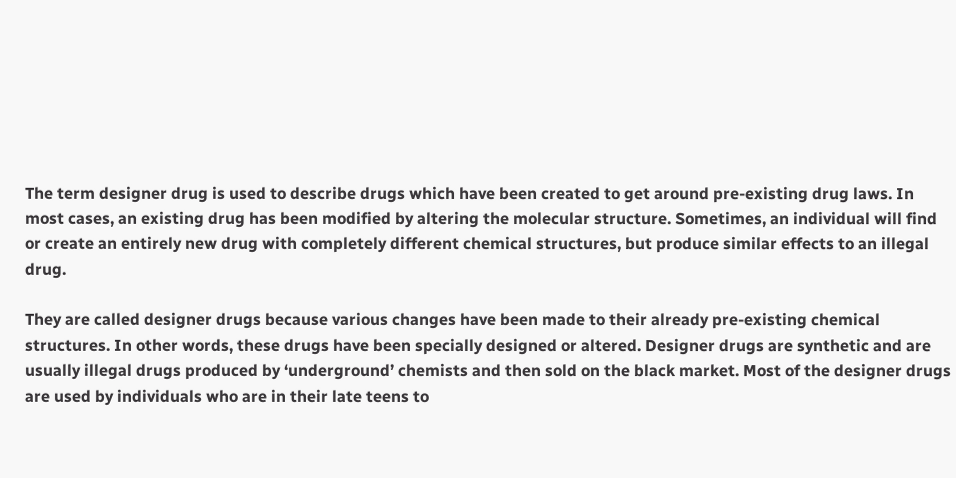The term designer drug is used to describe drugs which have been created to get around pre-existing drug laws. In most cases, an existing drug has been modified by altering the molecular structure. Sometimes, an individual will find or create an entirely new drug with completely different chemical structures, but produce similar effects to an illegal drug.

They are called designer drugs because various changes have been made to their already pre-existing chemical structures. In other words, these drugs have been specially designed or altered. Designer drugs are synthetic and are usually illegal drugs produced by ‘underground’ chemists and then sold on the black market. Most of the designer drugs are used by individuals who are in their late teens to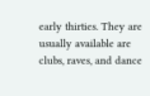early thirties. They are usually available are clubs, raves, and dance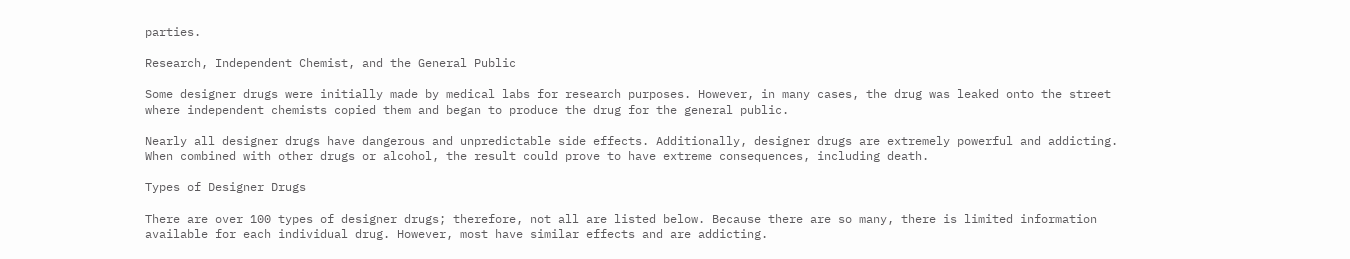parties.

Research, Independent Chemist, and the General Public

Some designer drugs were initially made by medical labs for research purposes. However, in many cases, the drug was leaked onto the street where independent chemists copied them and began to produce the drug for the general public.

Nearly all designer drugs have dangerous and unpredictable side effects. Additionally, designer drugs are extremely powerful and addicting. When combined with other drugs or alcohol, the result could prove to have extreme consequences, including death.

Types of Designer Drugs

There are over 100 types of designer drugs; therefore, not all are listed below. Because there are so many, there is limited information available for each individual drug. However, most have similar effects and are addicting.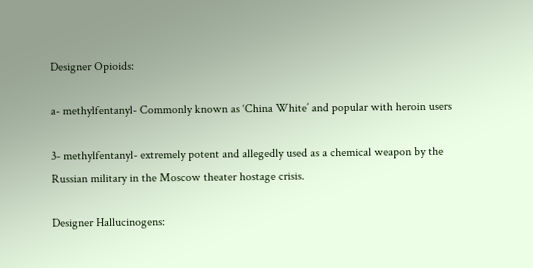Designer Opioids:

a- methylfentanyl- Commonly known as ‘China White’ and popular with heroin users

3- methylfentanyl- extremely potent and allegedly used as a chemical weapon by the Russian military in the Moscow theater hostage crisis.

Designer Hallucinogens: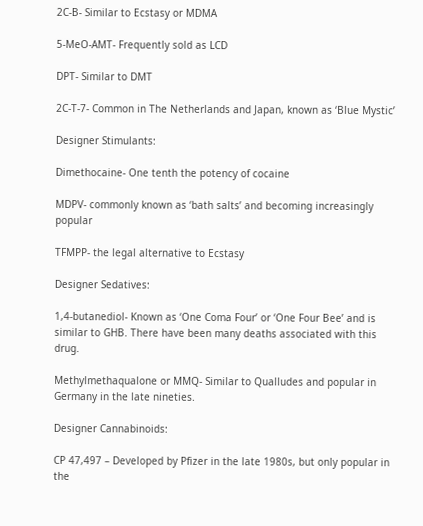2C-B- Similar to Ecstasy or MDMA

5-MeO-AMT- Frequently sold as LCD

DPT- Similar to DMT

2C-T-7- Common in The Netherlands and Japan, known as ‘Blue Mystic’

Designer Stimulants:

Dimethocaine- One tenth the potency of cocaine

MDPV- commonly known as ‘bath salts’ and becoming increasingly popular

TFMPP- the legal alternative to Ecstasy

Designer Sedatives:

1,4-butanediol- Known as ‘One Coma Four’ or ‘One Four Bee’ and is similar to GHB. There have been many deaths associated with this drug.

Methylmethaqualone or MMQ- Similar to Qualludes and popular in Germany in the late nineties.

Designer Cannabinoids:

CP 47,497 – Developed by Pfizer in the late 1980s, but only popular in the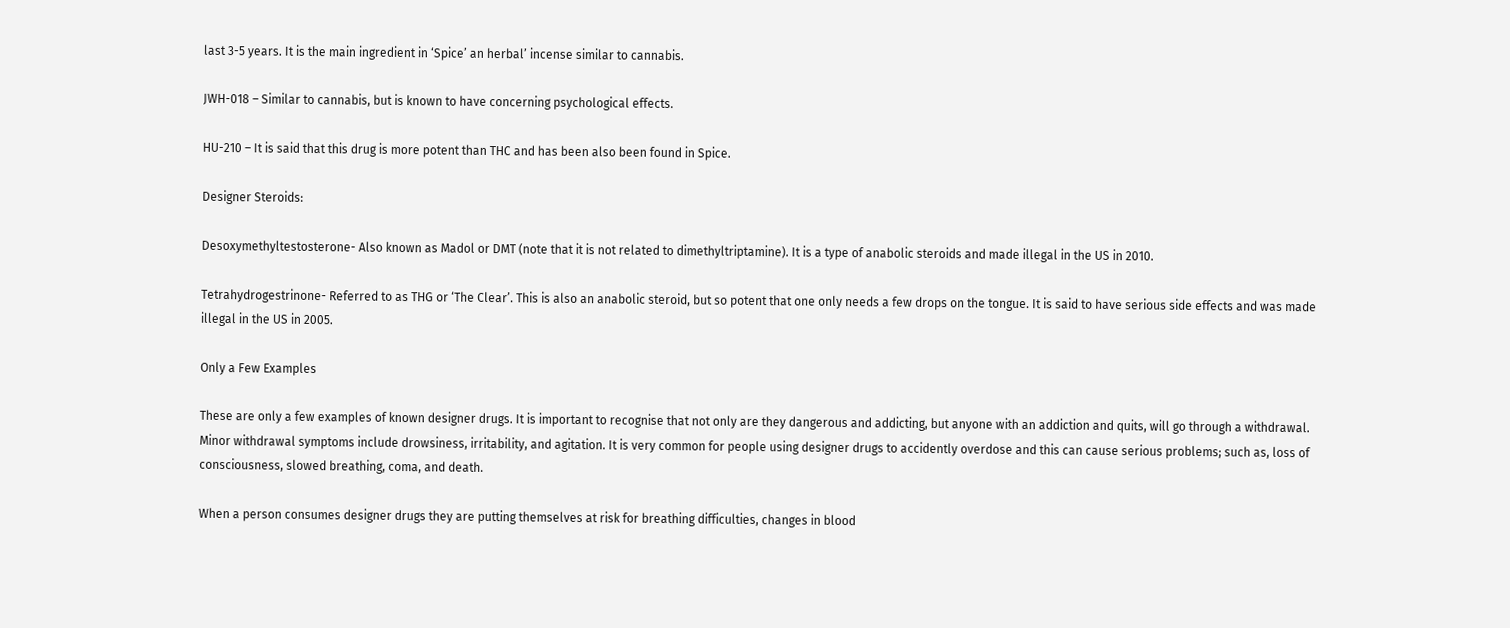last 3-5 years. It is the main ingredient in ‘Spice’ an herbal’ incense similar to cannabis.

JWH-018 – Similar to cannabis, but is known to have concerning psychological effects.

HU-210 – It is said that this drug is more potent than THC and has been also been found in Spice.

Designer Steroids:

Desoxymethyltestosterone- Also known as Madol or DMT (note that it is not related to dimethyltriptamine). It is a type of anabolic steroids and made illegal in the US in 2010.

Tetrahydrogestrinone- Referred to as THG or ‘The Clear’. This is also an anabolic steroid, but so potent that one only needs a few drops on the tongue. It is said to have serious side effects and was made illegal in the US in 2005.

Only a Few Examples

These are only a few examples of known designer drugs. It is important to recognise that not only are they dangerous and addicting, but anyone with an addiction and quits, will go through a withdrawal. Minor withdrawal symptoms include drowsiness, irritability, and agitation. It is very common for people using designer drugs to accidently overdose and this can cause serious problems; such as, loss of consciousness, slowed breathing, coma, and death.

When a person consumes designer drugs they are putting themselves at risk for breathing difficulties, changes in blood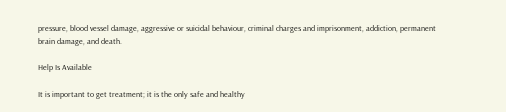pressure, blood vessel damage, aggressive or suicidal behaviour, criminal charges and imprisonment, addiction, permanent brain damage, and death.

Help Is Available

It is important to get treatment; it is the only safe and healthy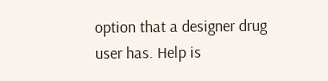option that a designer drug user has. Help is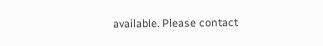available. Please contact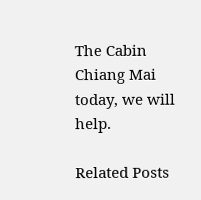The Cabin Chiang Mai today, we will help.

Related Posts